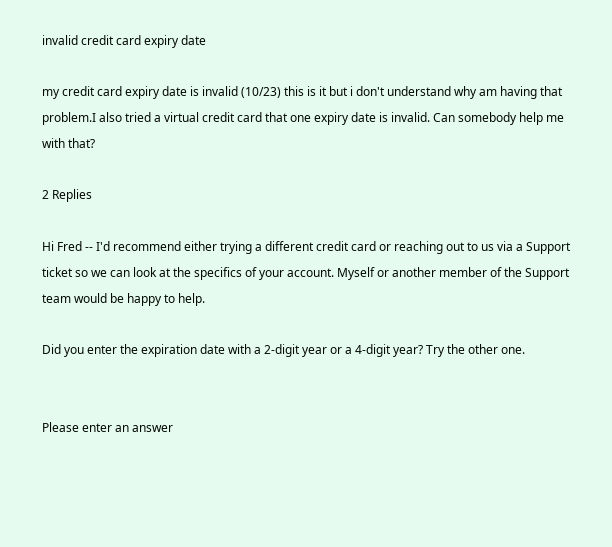invalid credit card expiry date

my credit card expiry date is invalid (10/23) this is it but i don't understand why am having that problem.I also tried a virtual credit card that one expiry date is invalid. Can somebody help me with that?

2 Replies

Hi Fred -- I'd recommend either trying a different credit card or reaching out to us via a Support ticket so we can look at the specifics of your account. Myself or another member of the Support team would be happy to help.

Did you enter the expiration date with a 2-digit year or a 4-digit year? Try the other one.


Please enter an answer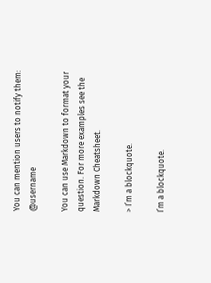You can mention users to notify them: @username

You can use Markdown to format your question. For more examples see the Markdown Cheatsheet.

> I’m a blockquote.

I’m a blockquote.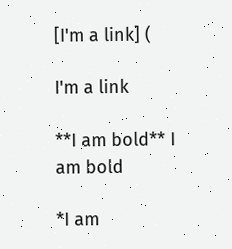[I'm a link] (

I'm a link

**I am bold** I am bold

*I am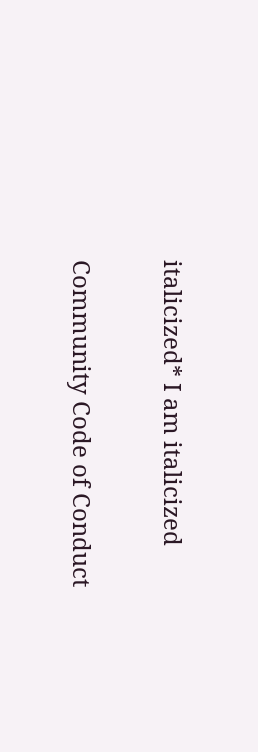italicized* I am italicized

Community Code of Conduct